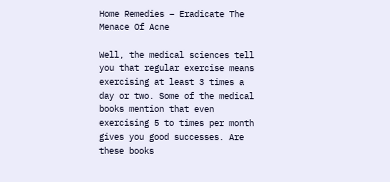Home Remedies – Eradicate The Menace Of Acne

Well, the medical sciences tell you that regular exercise means exercising at least 3 times a day or two. Some of the medical books mention that even exercising 5 to times per month gives you good successes. Are these books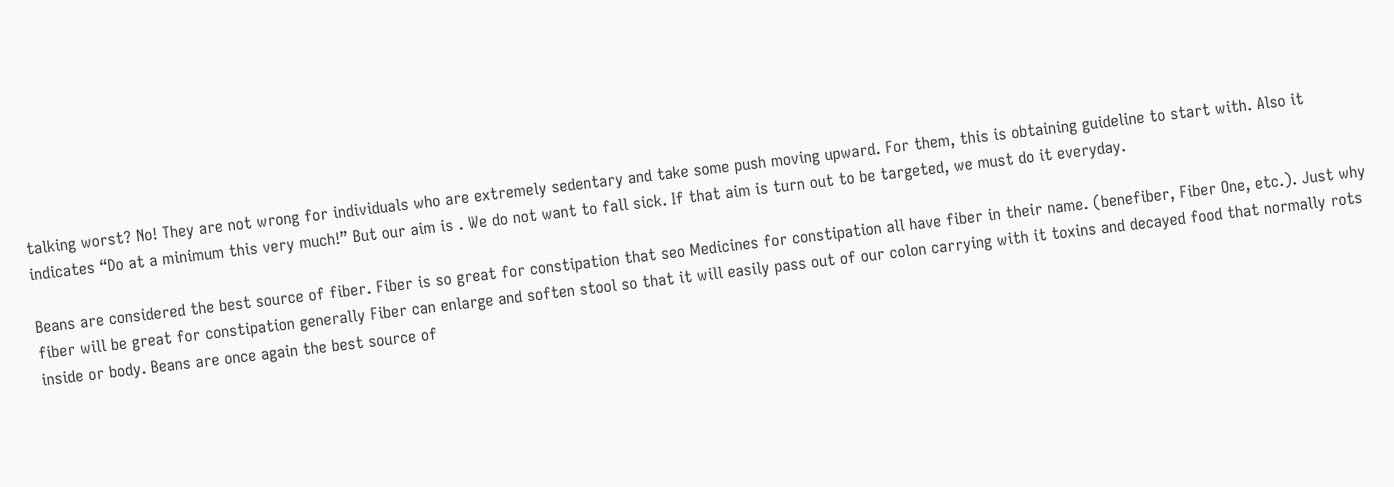talking worst? No! They are not wrong for individuals who are extremely sedentary and take some push moving upward. For them, this is obtaining guideline to start with. Also it indicates “Do at a minimum this very much!” But our aim is . We do not want to fall sick. If that aim is turn out to be targeted, we must do it everyday.

Beans are considered the best source of fiber. Fiber is so great for constipation that seo Medicines for constipation all have fiber in their name. (benefiber, Fiber One, etc.). Just why fiber will be great for constipation generally Fiber can enlarge and soften stool so that it will easily pass out of our colon carrying with it toxins and decayed food that normally rots inside or body. Beans are once again the best source of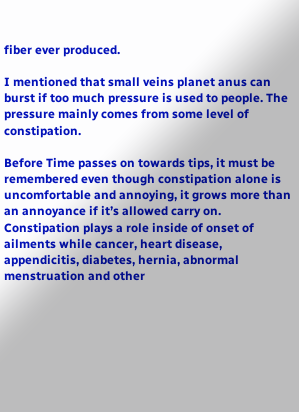fiber ever produced.

I mentioned that small veins planet anus can burst if too much pressure is used to people. The pressure mainly comes from some level of constipation.

Before Time passes on towards tips, it must be remembered even though constipation alone is uncomfortable and annoying, it grows more than an annoyance if it’s allowed carry on. Constipation plays a role inside of onset of ailments while cancer, heart disease, appendicitis, diabetes, hernia, abnormal menstruation and other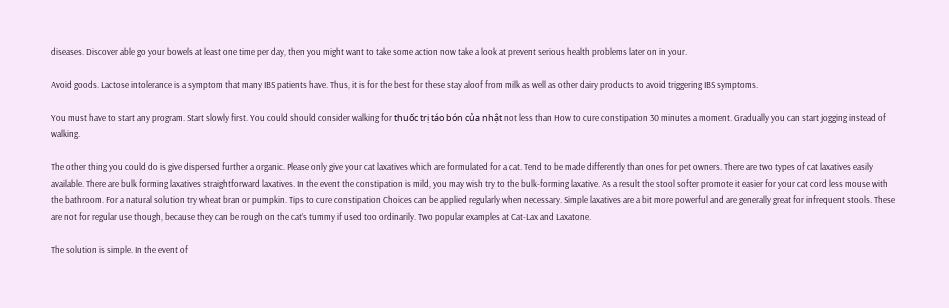diseases. Discover able go your bowels at least one time per day, then you might want to take some action now take a look at prevent serious health problems later on in your.

Avoid goods. Lactose intolerance is a symptom that many IBS patients have. Thus, it is for the best for these stay aloof from milk as well as other dairy products to avoid triggering IBS symptoms.

You must have to start any program. Start slowly first. You could should consider walking for thuốc trị táo bón của nhật not less than How to cure constipation 30 minutes a moment. Gradually you can start jogging instead of walking.

The other thing you could do is give dispersed further a organic. Please only give your cat laxatives which are formulated for a cat. Tend to be made differently than ones for pet owners. There are two types of cat laxatives easily available. There are bulk forming laxatives straightforward laxatives. In the event the constipation is mild, you may wish try to the bulk-forming laxative. As a result the stool softer promote it easier for your cat cord less mouse with the bathroom. For a natural solution try wheat bran or pumpkin. Tips to cure constipation Choices can be applied regularly when necessary. Simple laxatives are a bit more powerful and are generally great for infrequent stools. These are not for regular use though, because they can be rough on the cat’s tummy if used too ordinarily. Two popular examples at Cat-Lax and Laxatone.

The solution is simple. In the event of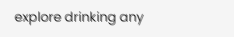explore drinking any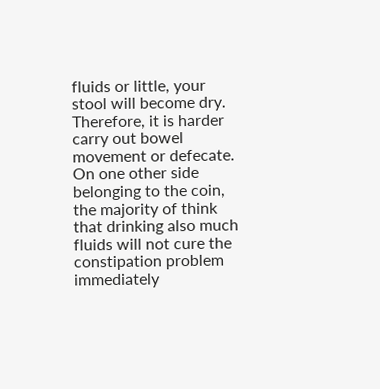fluids or little, your stool will become dry. Therefore, it is harder carry out bowel movement or defecate. On one other side belonging to the coin, the majority of think that drinking also much fluids will not cure the constipation problem immediately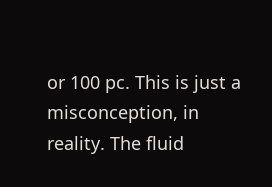or 100 pc. This is just a misconception, in reality. The fluid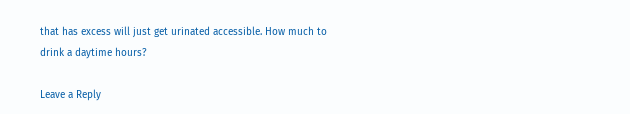that has excess will just get urinated accessible. How much to drink a daytime hours?

Leave a Reply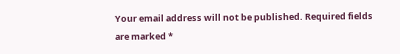Your email address will not be published. Required fields are marked *